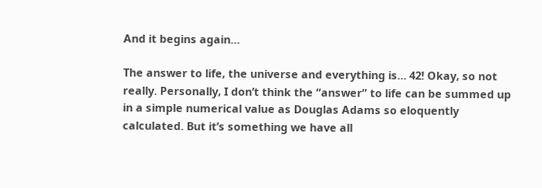And it begins again…

The answer to life, the universe and everything is… 42! Okay, so not really. Personally, I don’t think the “answer” to life can be summed up in a simple numerical value as Douglas Adams so eloquently calculated. But it’s something we have all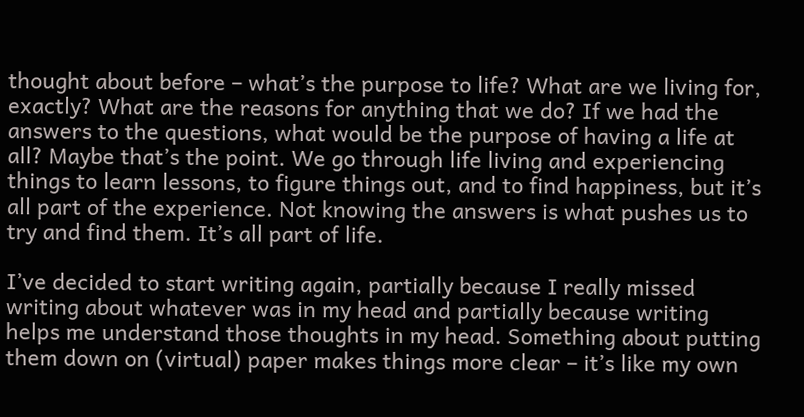thought about before – what’s the purpose to life? What are we living for, exactly? What are the reasons for anything that we do? If we had the answers to the questions, what would be the purpose of having a life at all? Maybe that’s the point. We go through life living and experiencing things to learn lessons, to figure things out, and to find happiness, but it’s all part of the experience. Not knowing the answers is what pushes us to try and find them. It’s all part of life.

I’ve decided to start writing again, partially because I really missed writing about whatever was in my head and partially because writing helps me understand those thoughts in my head. Something about putting them down on (virtual) paper makes things more clear – it’s like my own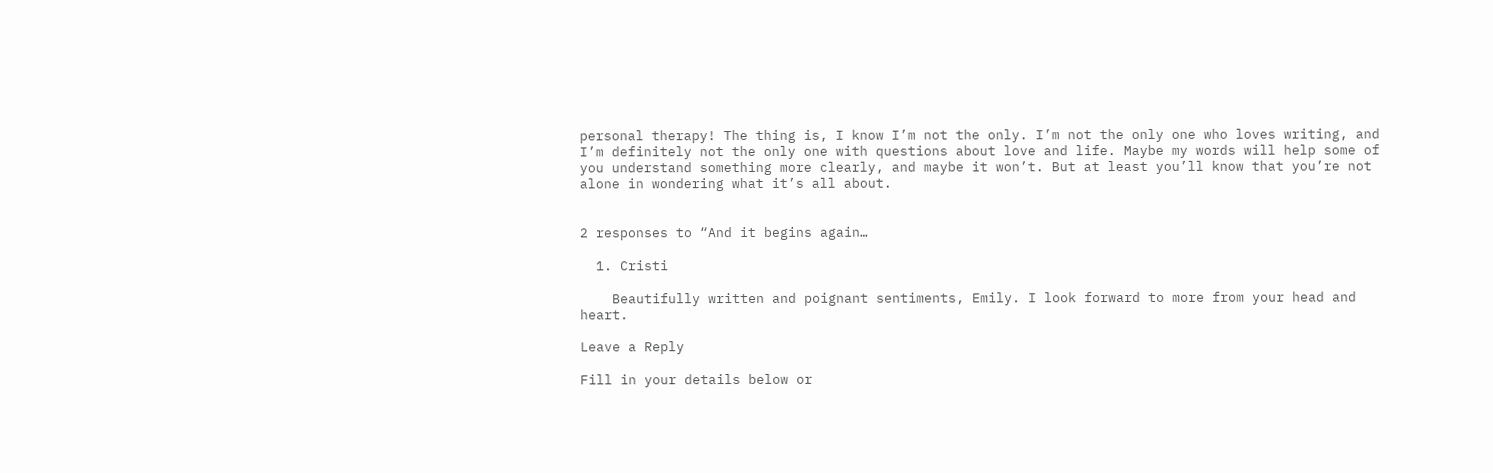personal therapy! The thing is, I know I’m not the only. I’m not the only one who loves writing, and I’m definitely not the only one with questions about love and life. Maybe my words will help some of you understand something more clearly, and maybe it won’t. But at least you’ll know that you’re not alone in wondering what it’s all about.


2 responses to “And it begins again…

  1. Cristi

    Beautifully written and poignant sentiments, Emily. I look forward to more from your head and heart.

Leave a Reply

Fill in your details below or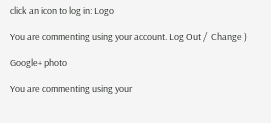click an icon to log in: Logo

You are commenting using your account. Log Out /  Change )

Google+ photo

You are commenting using your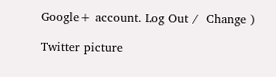Google+ account. Log Out /  Change )

Twitter picture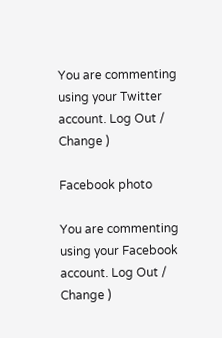You are commenting using your Twitter account. Log Out /  Change )

Facebook photo

You are commenting using your Facebook account. Log Out /  Change )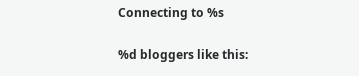Connecting to %s

%d bloggers like this: